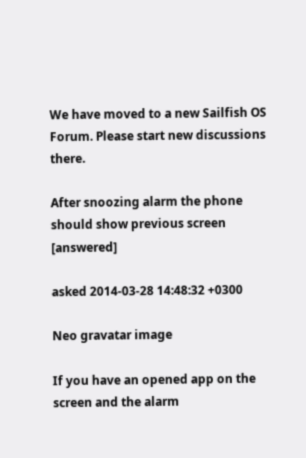We have moved to a new Sailfish OS Forum. Please start new discussions there.

After snoozing alarm the phone should show previous screen [answered]

asked 2014-03-28 14:48:32 +0300

Neo gravatar image

If you have an opened app on the screen and the alarm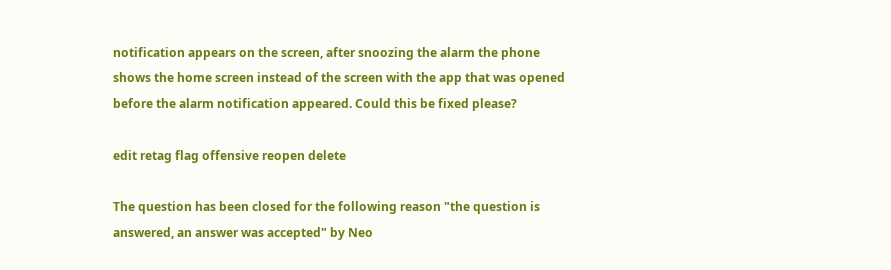notification appears on the screen, after snoozing the alarm the phone shows the home screen instead of the screen with the app that was opened before the alarm notification appeared. Could this be fixed please?

edit retag flag offensive reopen delete

The question has been closed for the following reason "the question is answered, an answer was accepted" by Neo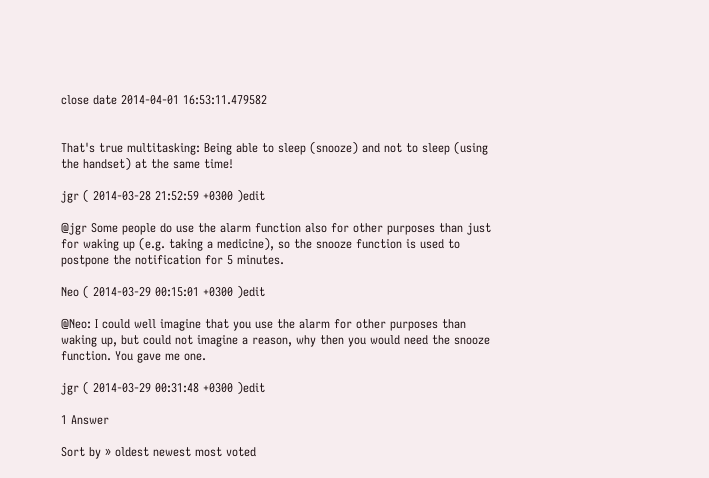close date 2014-04-01 16:53:11.479582


That's true multitasking: Being able to sleep (snooze) and not to sleep (using the handset) at the same time!

jgr ( 2014-03-28 21:52:59 +0300 )edit

@jgr Some people do use the alarm function also for other purposes than just for waking up (e.g. taking a medicine), so the snooze function is used to postpone the notification for 5 minutes.

Neo ( 2014-03-29 00:15:01 +0300 )edit

@Neo: I could well imagine that you use the alarm for other purposes than waking up, but could not imagine a reason, why then you would need the snooze function. You gave me one.

jgr ( 2014-03-29 00:31:48 +0300 )edit

1 Answer

Sort by » oldest newest most voted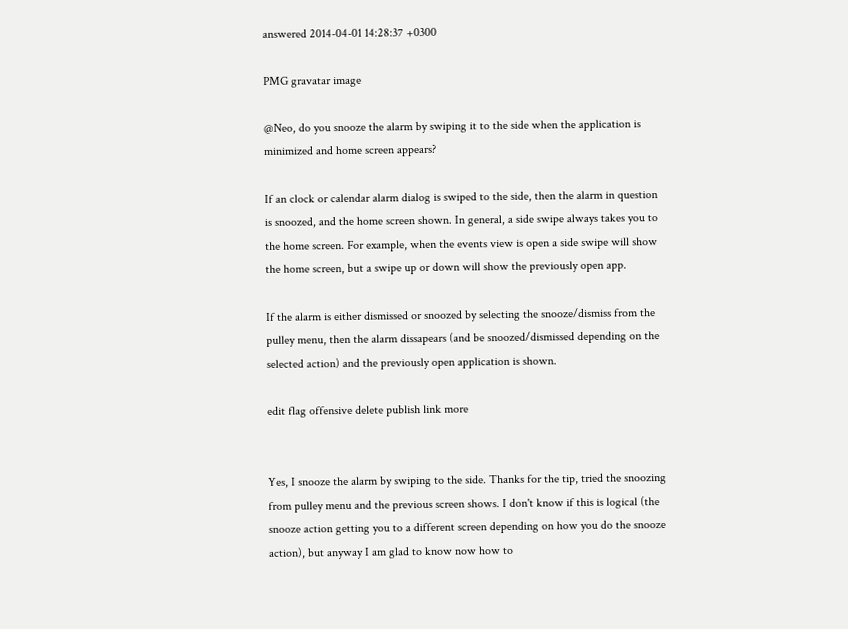answered 2014-04-01 14:28:37 +0300

PMG gravatar image

@Neo, do you snooze the alarm by swiping it to the side when the application is minimized and home screen appears?

If an clock or calendar alarm dialog is swiped to the side, then the alarm in question is snoozed, and the home screen shown. In general, a side swipe always takes you to the home screen. For example, when the events view is open a side swipe will show the home screen, but a swipe up or down will show the previously open app.

If the alarm is either dismissed or snoozed by selecting the snooze/dismiss from the pulley menu, then the alarm dissapears (and be snoozed/dismissed depending on the selected action) and the previously open application is shown.

edit flag offensive delete publish link more


Yes, I snooze the alarm by swiping to the side. Thanks for the tip, tried the snoozing from pulley menu and the previous screen shows. I don't know if this is logical (the snooze action getting you to a different screen depending on how you do the snooze action), but anyway I am glad to know now how to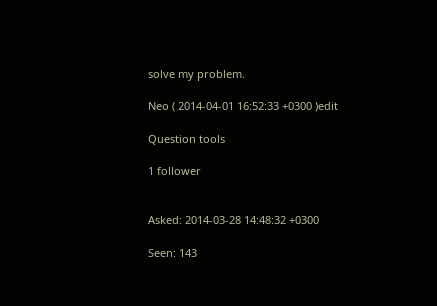solve my problem.

Neo ( 2014-04-01 16:52:33 +0300 )edit

Question tools

1 follower


Asked: 2014-03-28 14:48:32 +0300

Seen: 143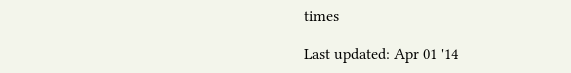times

Last updated: Apr 01 '14